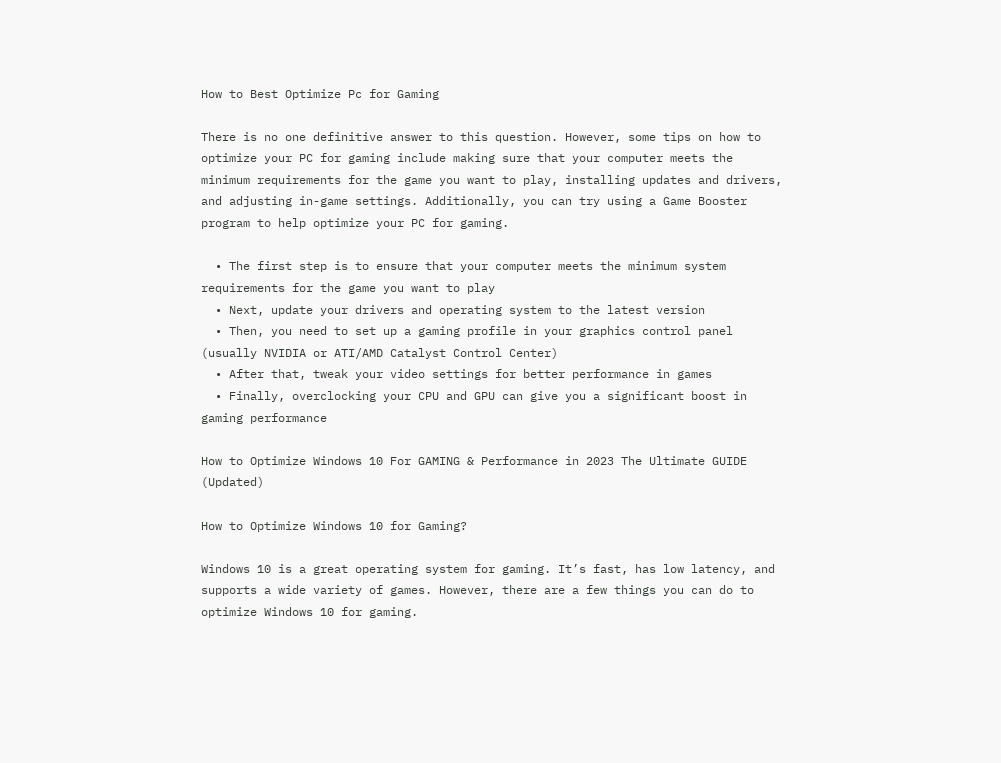How to Best Optimize Pc for Gaming

There is no one definitive answer to this question. However, some tips on how to optimize your PC for gaming include making sure that your computer meets the minimum requirements for the game you want to play, installing updates and drivers, and adjusting in-game settings. Additionally, you can try using a Game Booster program to help optimize your PC for gaming.

  • The first step is to ensure that your computer meets the minimum system requirements for the game you want to play
  • Next, update your drivers and operating system to the latest version
  • Then, you need to set up a gaming profile in your graphics control panel (usually NVIDIA or ATI/AMD Catalyst Control Center)
  • After that, tweak your video settings for better performance in games
  • Finally, overclocking your CPU and GPU can give you a significant boost in gaming performance

How to Optimize Windows 10 For GAMING & Performance in 2023 The Ultimate GUIDE (Updated)

How to Optimize Windows 10 for Gaming?

Windows 10 is a great operating system for gaming. It’s fast, has low latency, and supports a wide variety of games. However, there are a few things you can do to optimize Windows 10 for gaming.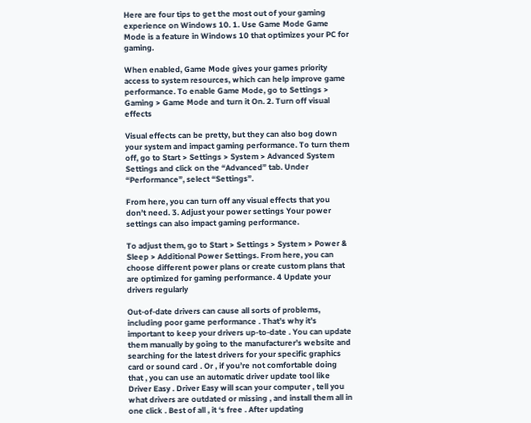Here are four tips to get the most out of your gaming experience on Windows 10. 1. Use Game Mode Game Mode is a feature in Windows 10 that optimizes your PC for gaming.

When enabled, Game Mode gives your games priority access to system resources, which can help improve game performance. To enable Game Mode, go to Settings > Gaming > Game Mode and turn it On. 2. Turn off visual effects

Visual effects can be pretty, but they can also bog down your system and impact gaming performance. To turn them off, go to Start > Settings > System > Advanced System Settings and click on the “Advanced” tab. Under “Performance”, select “Settings”.

From here, you can turn off any visual effects that you don’t need. 3. Adjust your power settings Your power settings can also impact gaming performance.

To adjust them, go to Start > Settings > System > Power & Sleep > Additional Power Settings. From here, you can choose different power plans or create custom plans that are optimized for gaming performance. 4 Update your drivers regularly

Out-of-date drivers can cause all sorts of problems, including poor game performance . That’s why it’s important to keep your drivers up-to-date . You can update them manually by going to the manufacturer’s website and searching for the latest drivers for your specific graphics card or sound card . Or , if you’re not comfortable doing that , you can use an automatic driver update tool like Driver Easy . Driver Easy will scan your computer , tell you what drivers are outdated or missing , and install them all in one click . Best of all , it ‘s free . After updating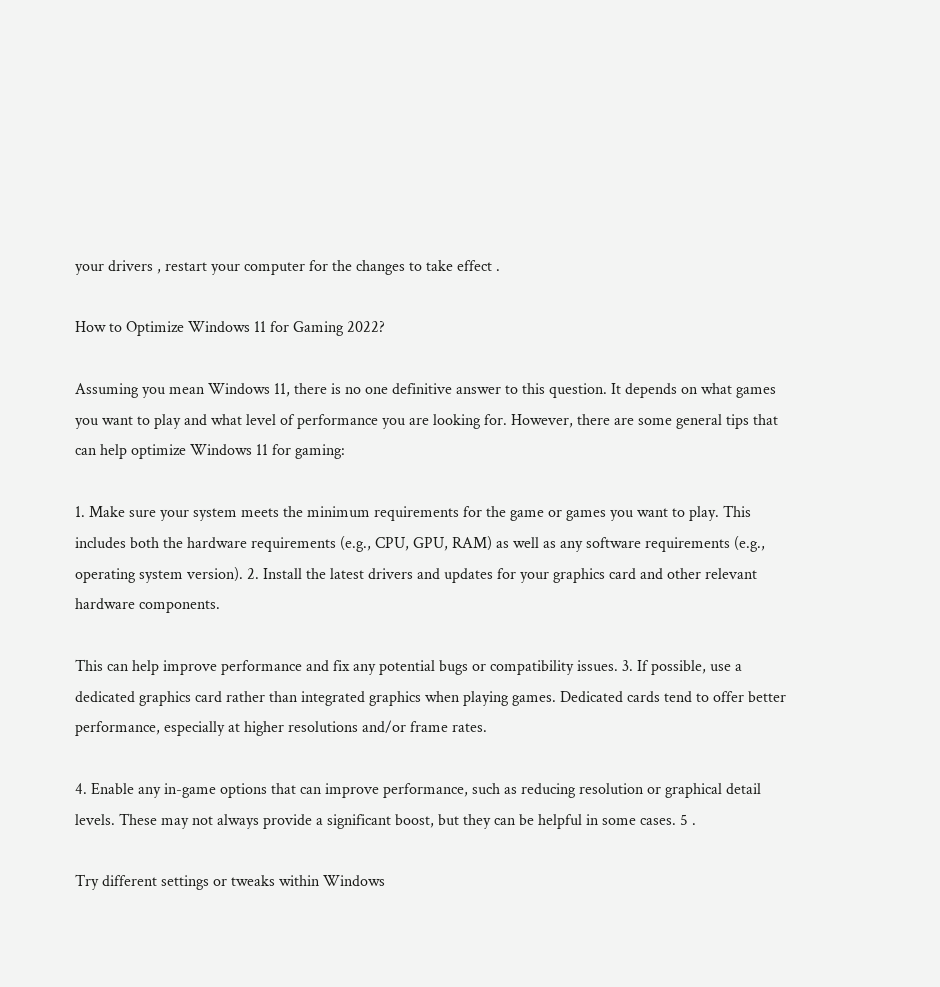your drivers , restart your computer for the changes to take effect .

How to Optimize Windows 11 for Gaming 2022?

Assuming you mean Windows 11, there is no one definitive answer to this question. It depends on what games you want to play and what level of performance you are looking for. However, there are some general tips that can help optimize Windows 11 for gaming:

1. Make sure your system meets the minimum requirements for the game or games you want to play. This includes both the hardware requirements (e.g., CPU, GPU, RAM) as well as any software requirements (e.g., operating system version). 2. Install the latest drivers and updates for your graphics card and other relevant hardware components.

This can help improve performance and fix any potential bugs or compatibility issues. 3. If possible, use a dedicated graphics card rather than integrated graphics when playing games. Dedicated cards tend to offer better performance, especially at higher resolutions and/or frame rates.

4. Enable any in-game options that can improve performance, such as reducing resolution or graphical detail levels. These may not always provide a significant boost, but they can be helpful in some cases. 5 .

Try different settings or tweaks within Windows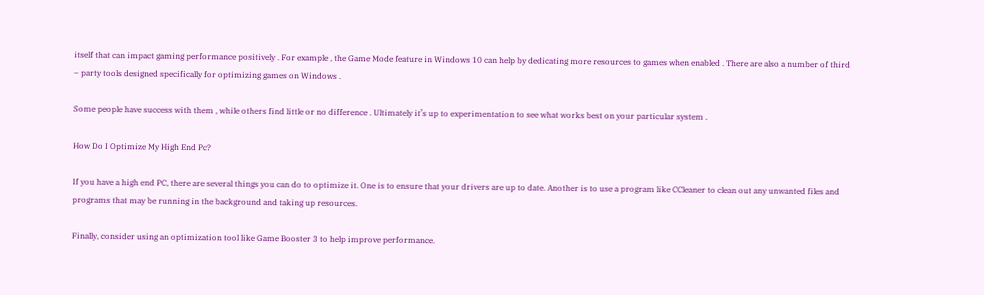itself that can impact gaming performance positively . For example , the Game Mode feature in Windows 10 can help by dedicating more resources to games when enabled . There are also a number of third – party tools designed specifically for optimizing games on Windows .

Some people have success with them , while others find little or no difference . Ultimately it’s up to experimentation to see what works best on your particular system .

How Do I Optimize My High End Pc?

If you have a high end PC, there are several things you can do to optimize it. One is to ensure that your drivers are up to date. Another is to use a program like CCleaner to clean out any unwanted files and programs that may be running in the background and taking up resources.

Finally, consider using an optimization tool like Game Booster 3 to help improve performance.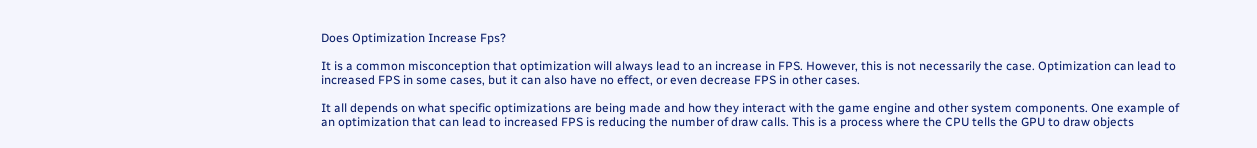Does Optimization Increase Fps?

It is a common misconception that optimization will always lead to an increase in FPS. However, this is not necessarily the case. Optimization can lead to increased FPS in some cases, but it can also have no effect, or even decrease FPS in other cases.

It all depends on what specific optimizations are being made and how they interact with the game engine and other system components. One example of an optimization that can lead to increased FPS is reducing the number of draw calls. This is a process where the CPU tells the GPU to draw objects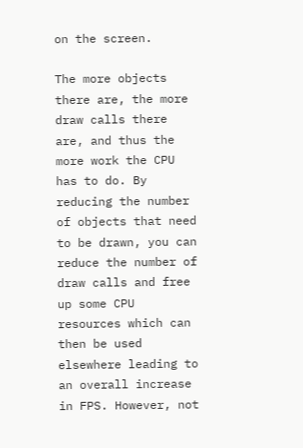on the screen.

The more objects there are, the more draw calls there are, and thus the more work the CPU has to do. By reducing the number of objects that need to be drawn, you can reduce the number of draw calls and free up some CPU resources which can then be used elsewhere leading to an overall increase in FPS. However, not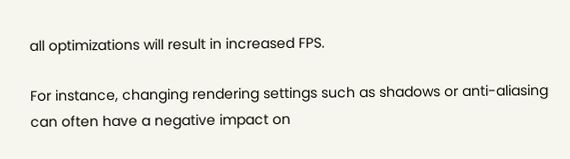all optimizations will result in increased FPS.

For instance, changing rendering settings such as shadows or anti-aliasing can often have a negative impact on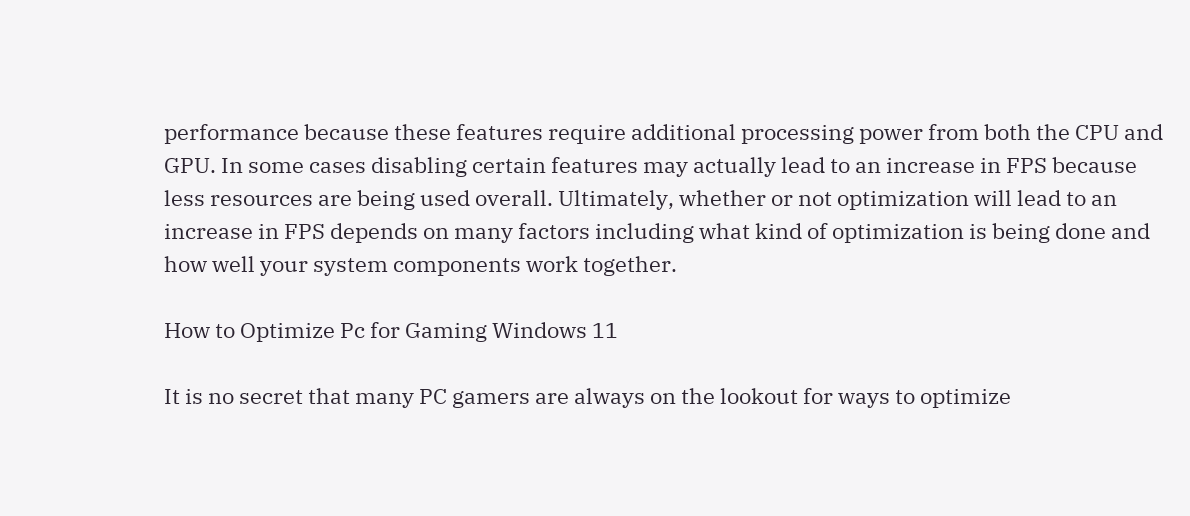performance because these features require additional processing power from both the CPU and GPU. In some cases disabling certain features may actually lead to an increase in FPS because less resources are being used overall. Ultimately, whether or not optimization will lead to an increase in FPS depends on many factors including what kind of optimization is being done and how well your system components work together.

How to Optimize Pc for Gaming Windows 11

It is no secret that many PC gamers are always on the lookout for ways to optimize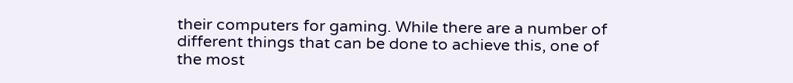their computers for gaming. While there are a number of different things that can be done to achieve this, one of the most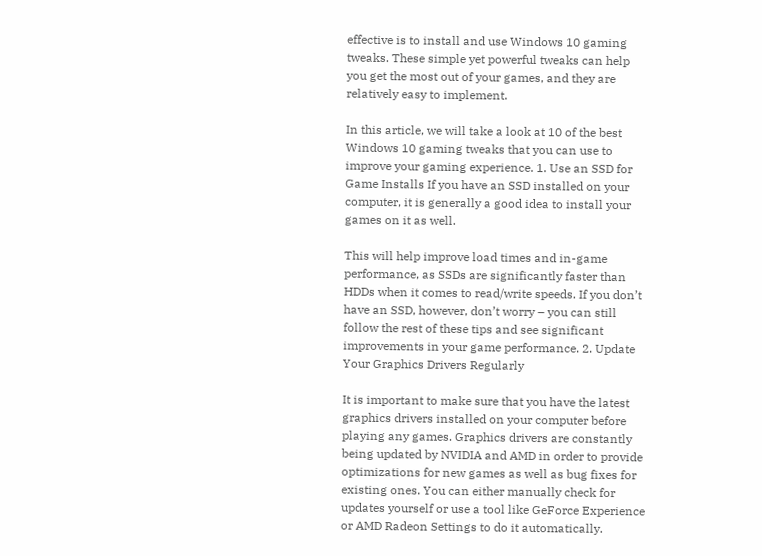effective is to install and use Windows 10 gaming tweaks. These simple yet powerful tweaks can help you get the most out of your games, and they are relatively easy to implement.

In this article, we will take a look at 10 of the best Windows 10 gaming tweaks that you can use to improve your gaming experience. 1. Use an SSD for Game Installs If you have an SSD installed on your computer, it is generally a good idea to install your games on it as well.

This will help improve load times and in-game performance, as SSDs are significantly faster than HDDs when it comes to read/write speeds. If you don’t have an SSD, however, don’t worry – you can still follow the rest of these tips and see significant improvements in your game performance. 2. Update Your Graphics Drivers Regularly

It is important to make sure that you have the latest graphics drivers installed on your computer before playing any games. Graphics drivers are constantly being updated by NVIDIA and AMD in order to provide optimizations for new games as well as bug fixes for existing ones. You can either manually check for updates yourself or use a tool like GeForce Experience or AMD Radeon Settings to do it automatically.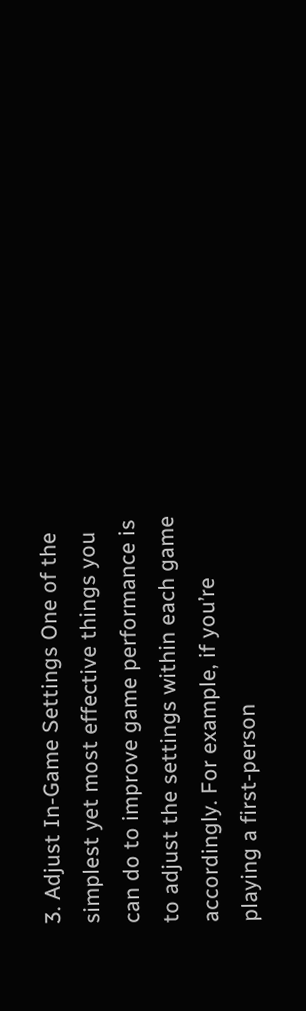3. Adjust In-Game Settings One of the simplest yet most effective things you can do to improve game performance is to adjust the settings within each game accordingly. For example, if you’re playing a first-person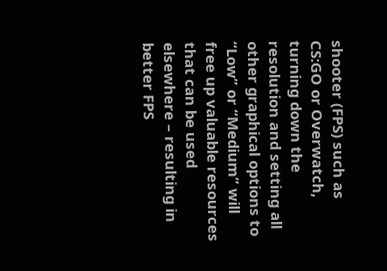shooter (FPS) such as CS:GO or Overwatch, turning down the resolution and setting all other graphical options to “Low” or “Medium” will free up valuable resources that can be used elsewhere – resulting in better FPS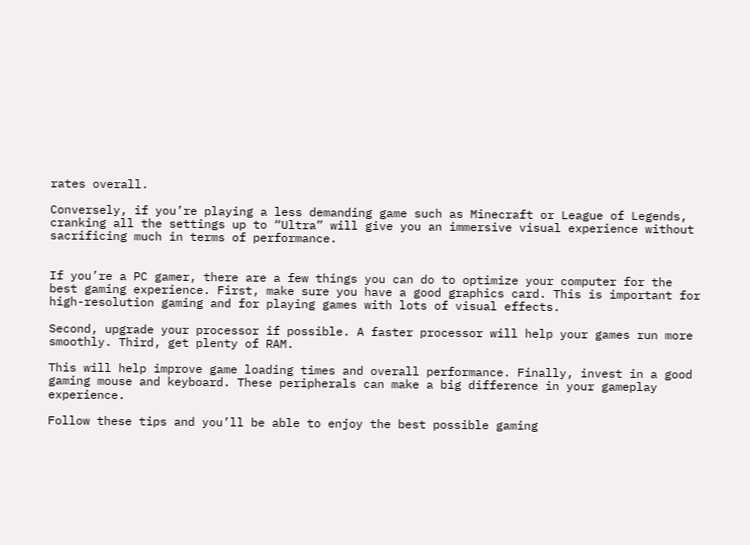rates overall.

Conversely, if you’re playing a less demanding game such as Minecraft or League of Legends, cranking all the settings up to “Ultra” will give you an immersive visual experience without sacrificing much in terms of performance.


If you’re a PC gamer, there are a few things you can do to optimize your computer for the best gaming experience. First, make sure you have a good graphics card. This is important for high-resolution gaming and for playing games with lots of visual effects.

Second, upgrade your processor if possible. A faster processor will help your games run more smoothly. Third, get plenty of RAM.

This will help improve game loading times and overall performance. Finally, invest in a good gaming mouse and keyboard. These peripherals can make a big difference in your gameplay experience.

Follow these tips and you’ll be able to enjoy the best possible gaming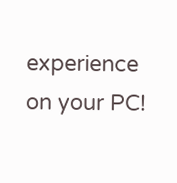experience on your PC!